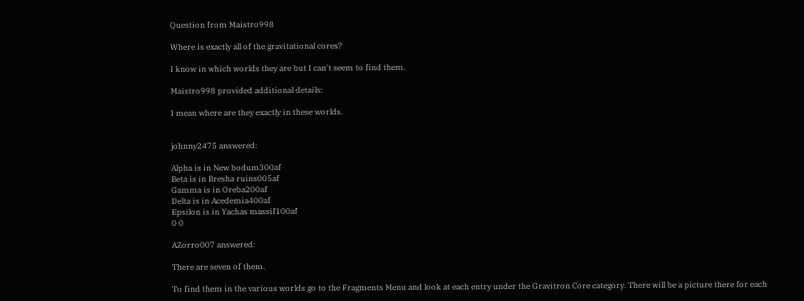Question from Maistro998

Where is exactly all of the gravitational cores?

I know in which worlds they are but I can't seem to find them.

Maistro998 provided additional details:

I mean where are they exactly in these worlds.


johnny2475 answered:

Alpha is in New bodum300af
Beta is in Bresha ruins005af
Gamma is in Oreba200af
Delta is in Acedemia400af
Epsilon is in Yachas massif100af
0 0

AZorro007 answered:

There are seven of them.

To find them in the various worlds go to the Fragments Menu and look at each entry under the Gravitron Core category. There will be a picture there for each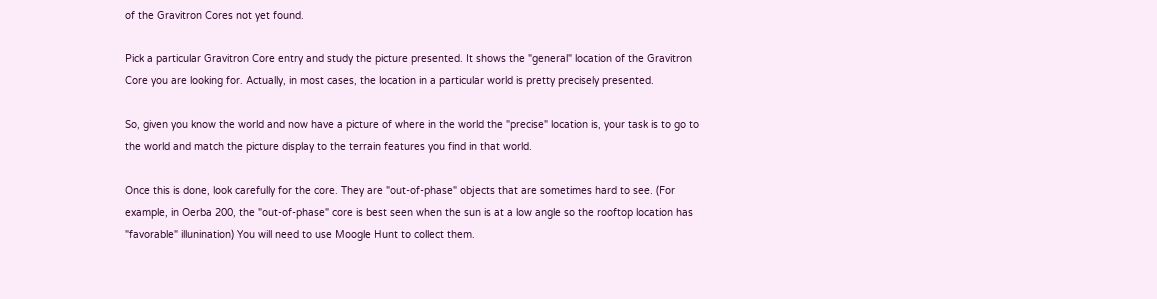of the Gravitron Cores not yet found.

Pick a particular Gravitron Core entry and study the picture presented. It shows the "general" location of the Gravitron Core you are looking for. Actually, in most cases, the location in a particular world is pretty precisely presented.

So, given you know the world and now have a picture of where in the world the "precise" location is, your task is to go to the world and match the picture display to the terrain features you find in that world.

Once this is done, look carefully for the core. They are "out-of-phase" objects that are sometimes hard to see. (For example, in Oerba 200, the "out-of-phase" core is best seen when the sun is at a low angle so the rooftop location has "favorable" illunination) You will need to use Moogle Hunt to collect them.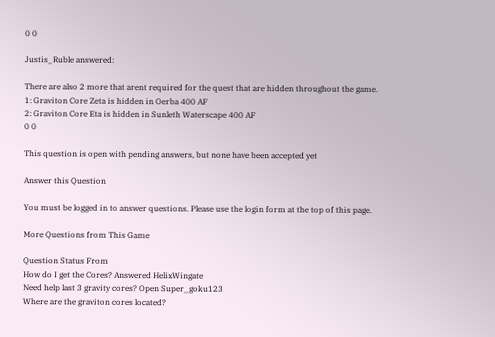0 0

Justis_Ruble answered:

There are also 2 more that arent required for the quest that are hidden throughout the game.
1: Graviton Core Zeta is hidden in Oerba 400 AF
2: Graviton Core Eta is hidden in Sunleth Waterscape 400 AF
0 0

This question is open with pending answers, but none have been accepted yet

Answer this Question

You must be logged in to answer questions. Please use the login form at the top of this page.

More Questions from This Game

Question Status From
How do I get the Cores? Answered HelixWingate
Need help last 3 gravity cores? Open Super_goku123
Where are the graviton cores located?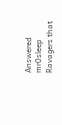Answered mr0sleep
Ravagers that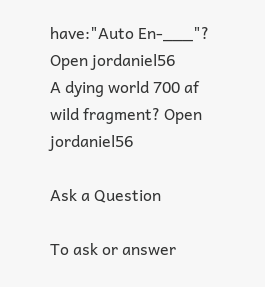have:"Auto En-___"? Open jordaniel56
A dying world 700 af wild fragment? Open jordaniel56

Ask a Question

To ask or answer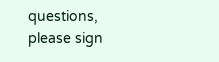questions, please sign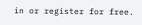in or register for free.